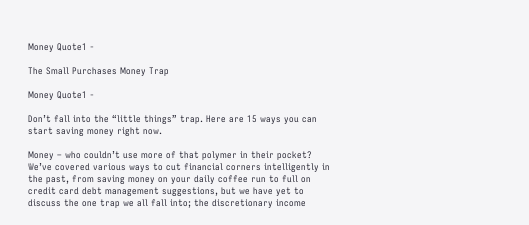Money Quote1 -

The Small Purchases Money Trap

Money Quote1 -

Don’t fall into the “little things” trap. Here are 15 ways you can start saving money right now.

Money – who couldn’t use more of that polymer in their pocket? We’ve covered various ways to cut financial corners intelligently in the past, from saving money on your daily coffee run to full on credit card debt management suggestions, but we have yet to discuss the one trap we all fall into; the discretionary income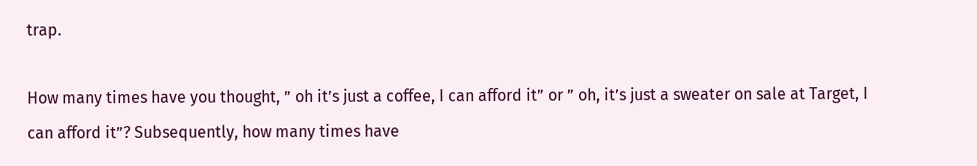trap.

How many times have you thought, ” oh it’s just a coffee, I can afford it” or ” oh, it’s just a sweater on sale at Target, I can afford it”? Subsequently, how many times have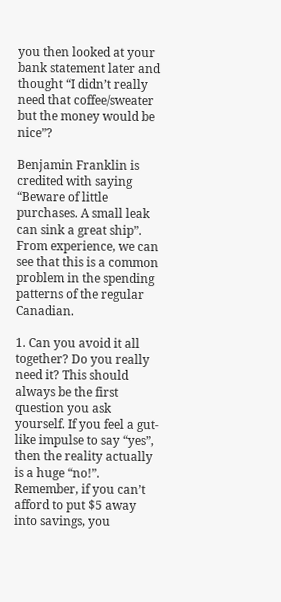you then looked at your bank statement later and thought “I didn’t really need that coffee/sweater but the money would be nice”?

Benjamin Franklin is credited with saying “Beware of little purchases. A small leak can sink a great ship”. From experience, we can see that this is a common problem in the spending patterns of the regular Canadian.

1. Can you avoid it all together? Do you really need it? This should always be the first question you ask yourself. If you feel a gut-like impulse to say “yes”, then the reality actually is a huge “no!”. Remember, if you can’t afford to put $5 away into savings, you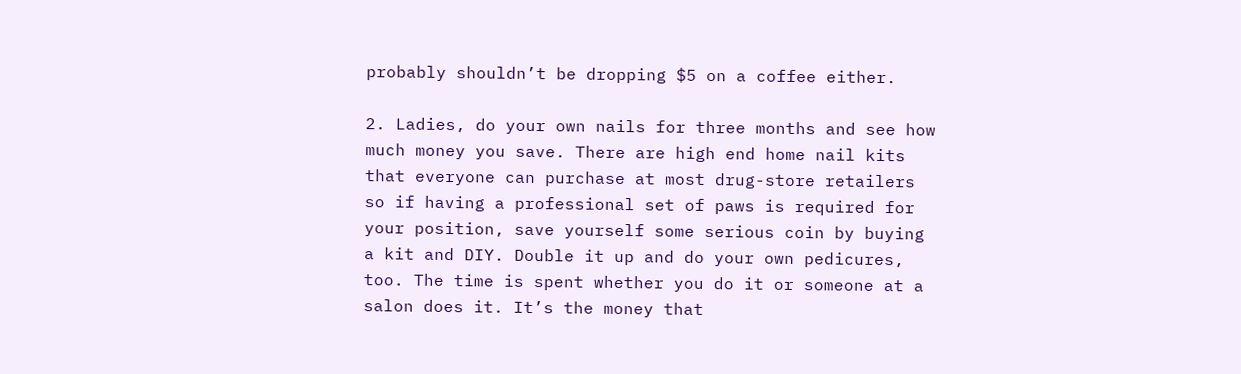probably shouldn’t be dropping $5 on a coffee either.

2. Ladies, do your own nails for three months and see how much money you save. There are high end home nail kits that everyone can purchase at most drug-store retailers so if having a professional set of paws is required for your position, save yourself some serious coin by buying a kit and DIY. Double it up and do your own pedicures, too. The time is spent whether you do it or someone at a salon does it. It’s the money that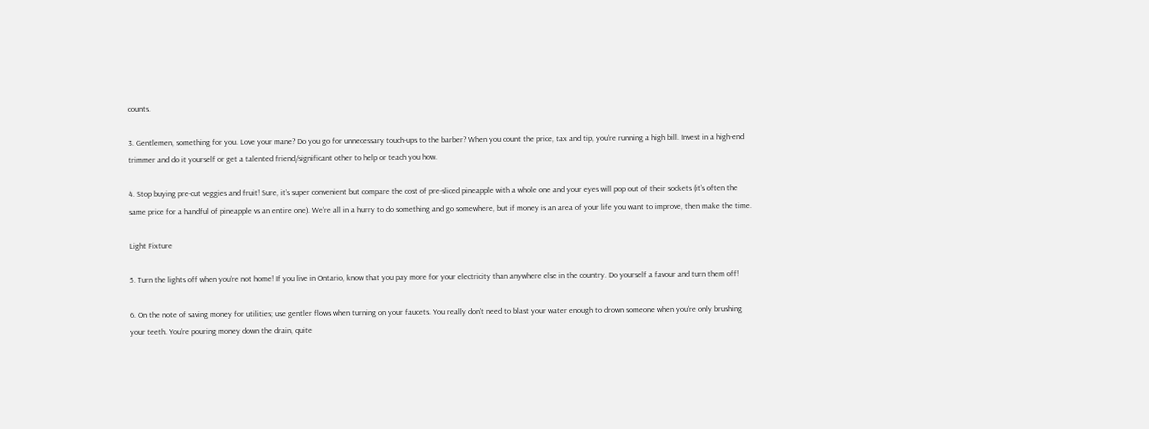counts.

3. Gentlemen, something for you. Love your mane? Do you go for unnecessary touch-ups to the barber? When you count the price, tax and tip, you’re running a high bill. Invest in a high-end trimmer and do it yourself or get a talented friend/significant other to help or teach you how.

4. Stop buying pre-cut veggies and fruit! Sure, it’s super convenient but compare the cost of pre-sliced pineapple with a whole one and your eyes will pop out of their sockets (it’s often the same price for a handful of pineapple vs an entire one). We’re all in a hurry to do something and go somewhere, but if money is an area of your life you want to improve, then make the time.

Light Fixture

5. Turn the lights off when you’re not home! If you live in Ontario, know that you pay more for your electricity than anywhere else in the country. Do yourself a favour and turn them off!

6. On the note of saving money for utilities; use gentler flows when turning on your faucets. You really don’t need to blast your water enough to drown someone when you’re only brushing your teeth. You’re pouring money down the drain, quite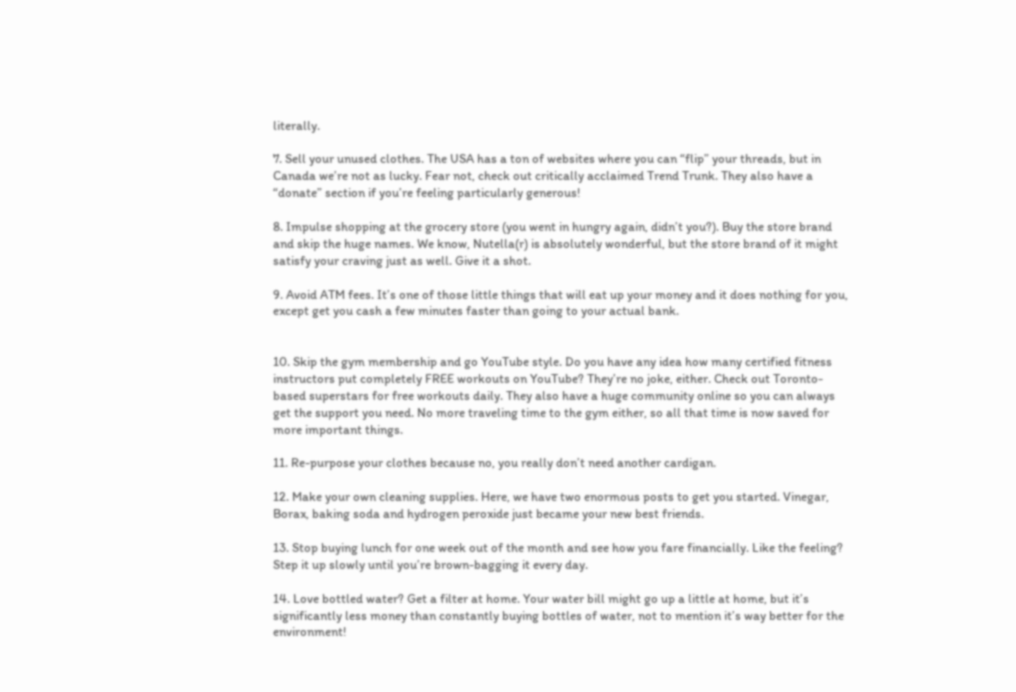literally.

7. Sell your unused clothes. The USA has a ton of websites where you can “flip” your threads, but in Canada we’re not as lucky. Fear not, check out critically acclaimed Trend Trunk. They also have a “donate” section if you’re feeling particularly generous!

8. Impulse shopping at the grocery store (you went in hungry again, didn’t you?). Buy the store brand and skip the huge names. We know, Nutella(r) is absolutely wonderful, but the store brand of it might satisfy your craving just as well. Give it a shot.

9. Avoid ATM fees. It’s one of those little things that will eat up your money and it does nothing for you, except get you cash a few minutes faster than going to your actual bank.


10. Skip the gym membership and go YouTube style. Do you have any idea how many certified fitness instructors put completely FREE workouts on YouTube? They’re no joke, either. Check out Toronto-based superstars for free workouts daily. They also have a huge community online so you can always get the support you need. No more traveling time to the gym either, so all that time is now saved for more important things.

11. Re-purpose your clothes because no, you really don’t need another cardigan.

12. Make your own cleaning supplies. Here, we have two enormous posts to get you started. Vinegar, Borax, baking soda and hydrogen peroxide just became your new best friends.

13. Stop buying lunch for one week out of the month and see how you fare financially. Like the feeling? Step it up slowly until you’re brown-bagging it every day.

14. Love bottled water? Get a filter at home. Your water bill might go up a little at home, but it’s significantly less money than constantly buying bottles of water, not to mention it’s way better for the environment!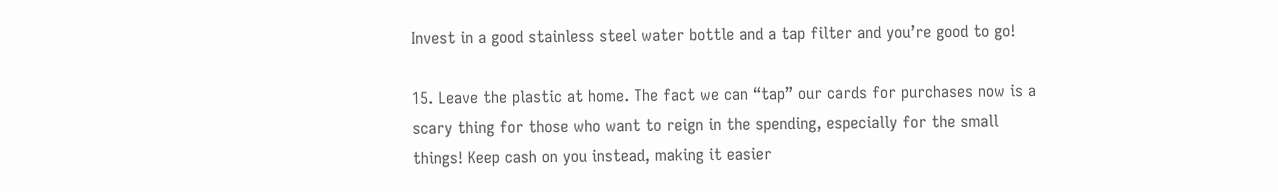Invest in a good stainless steel water bottle and a tap filter and you’re good to go!

15. Leave the plastic at home. The fact we can “tap” our cards for purchases now is a scary thing for those who want to reign in the spending, especially for the small things! Keep cash on you instead, making it easier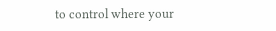to control where your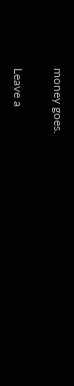money goes.

Leave a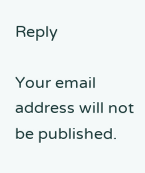Reply

Your email address will not be published.